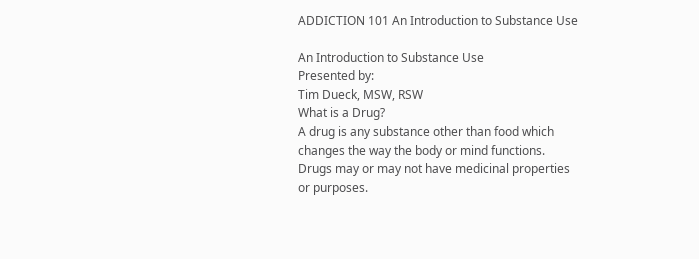ADDICTION 101 An Introduction to Substance Use

An Introduction to Substance Use
Presented by:
Tim Dueck, MSW, RSW
What is a Drug?
A drug is any substance other than food which
changes the way the body or mind functions.
Drugs may or may not have medicinal properties
or purposes.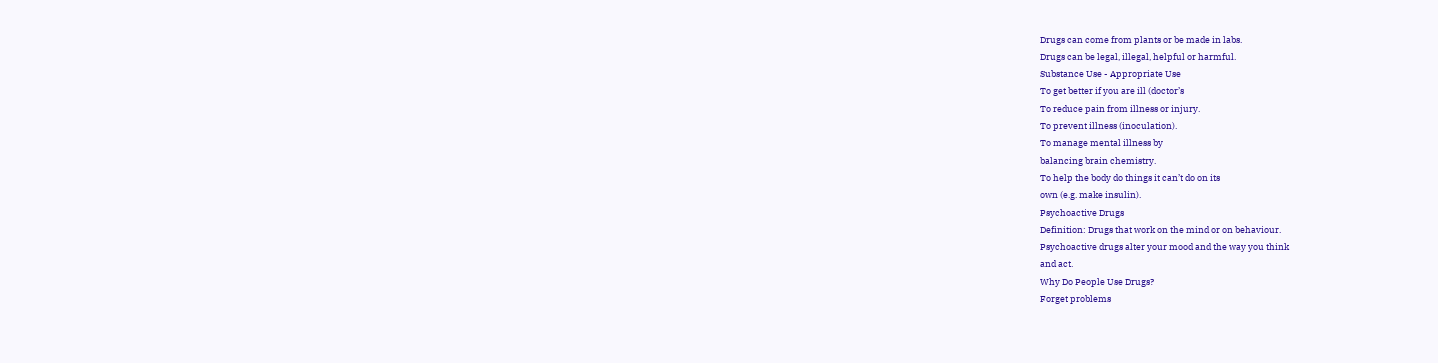Drugs can come from plants or be made in labs.
Drugs can be legal, illegal, helpful or harmful.
Substance Use - Appropriate Use
To get better if you are ill (doctor’s
To reduce pain from illness or injury.
To prevent illness (inoculation).
To manage mental illness by
balancing brain chemistry.
To help the body do things it can’t do on its
own (e.g. make insulin).
Psychoactive Drugs
Definition: Drugs that work on the mind or on behaviour.
Psychoactive drugs alter your mood and the way you think
and act.
Why Do People Use Drugs?
Forget problems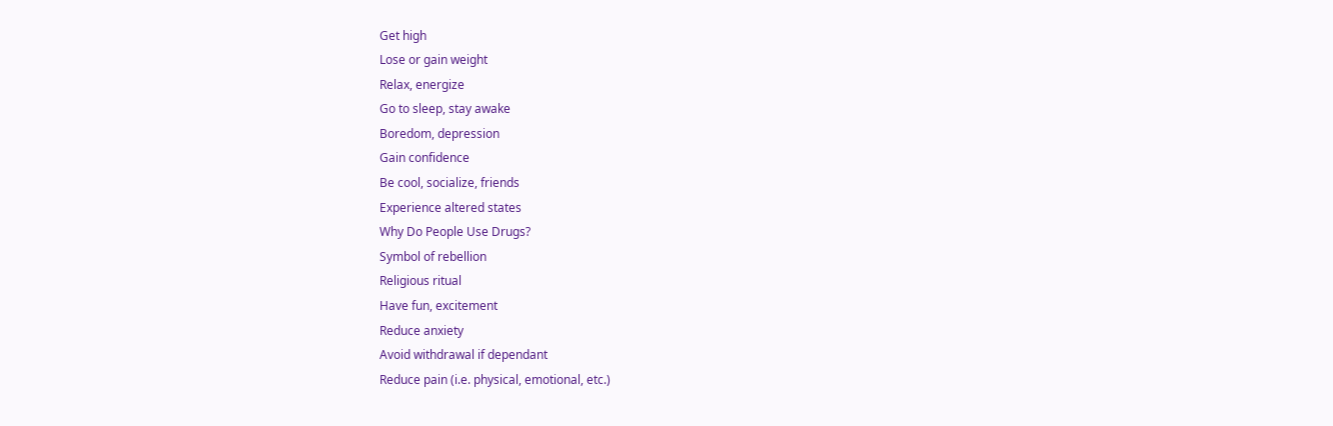Get high
Lose or gain weight
Relax, energize
Go to sleep, stay awake
Boredom, depression
Gain confidence
Be cool, socialize, friends
Experience altered states
Why Do People Use Drugs?
Symbol of rebellion
Religious ritual
Have fun, excitement
Reduce anxiety
Avoid withdrawal if dependant
Reduce pain (i.e. physical, emotional, etc.)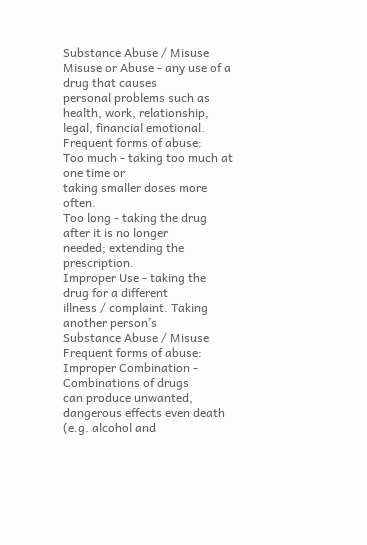Substance Abuse / Misuse
Misuse or Abuse - any use of a drug that causes
personal problems such as health, work, relationship,
legal, financial emotional.
Frequent forms of abuse:
Too much - taking too much at one time or
taking smaller doses more often.
Too long - taking the drug after it is no longer
needed; extending the prescription.
Improper Use - taking the drug for a different
illness / complaint. Taking another person’s
Substance Abuse / Misuse
Frequent forms of abuse:
Improper Combination - Combinations of drugs
can produce unwanted, dangerous effects even death (e.g. alcohol and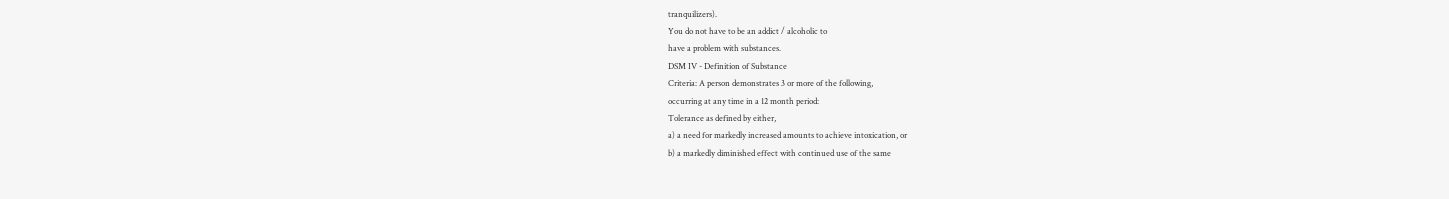tranquilizers).
You do not have to be an addict / alcoholic to
have a problem with substances.
DSM IV - Definition of Substance
Criteria: A person demonstrates 3 or more of the following,
occurring at any time in a 12 month period:
Tolerance as defined by either,
a) a need for markedly increased amounts to achieve intoxication, or
b) a markedly diminished effect with continued use of the same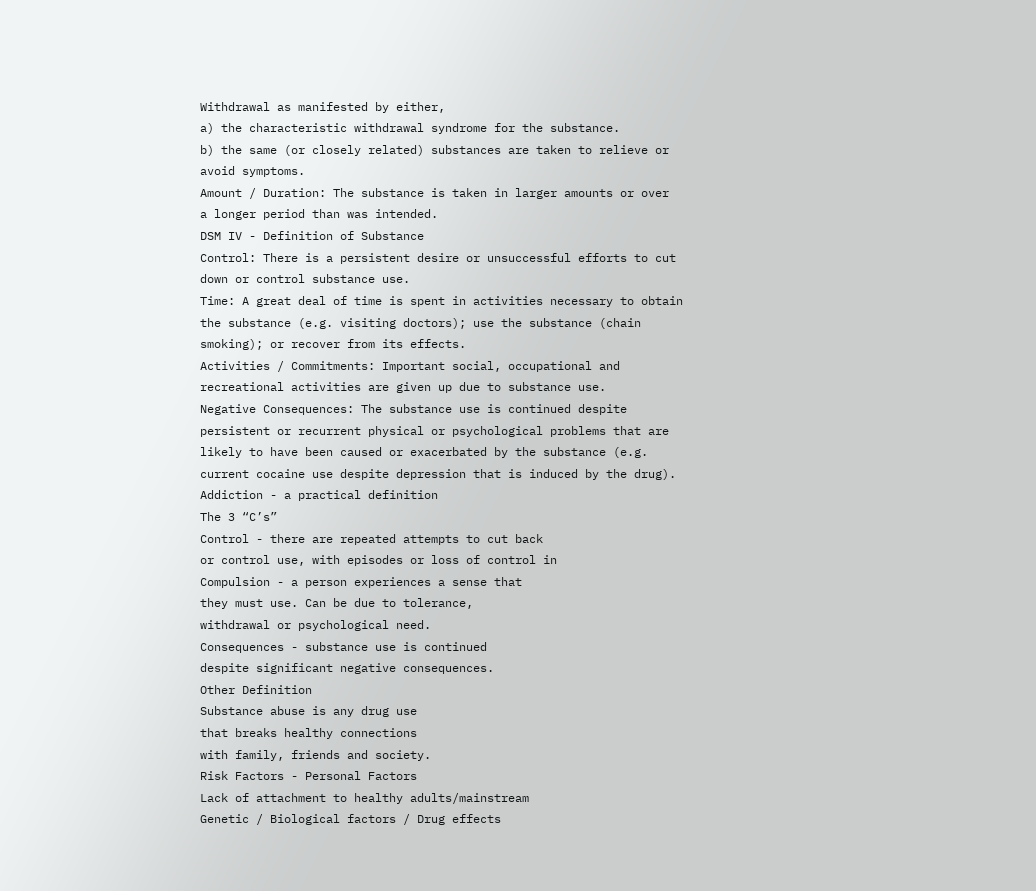Withdrawal as manifested by either,
a) the characteristic withdrawal syndrome for the substance.
b) the same (or closely related) substances are taken to relieve or
avoid symptoms.
Amount / Duration: The substance is taken in larger amounts or over
a longer period than was intended.
DSM IV - Definition of Substance
Control: There is a persistent desire or unsuccessful efforts to cut
down or control substance use.
Time: A great deal of time is spent in activities necessary to obtain
the substance (e.g. visiting doctors); use the substance (chain
smoking); or recover from its effects.
Activities / Commitments: Important social, occupational and
recreational activities are given up due to substance use.
Negative Consequences: The substance use is continued despite
persistent or recurrent physical or psychological problems that are
likely to have been caused or exacerbated by the substance (e.g.
current cocaine use despite depression that is induced by the drug).
Addiction - a practical definition
The 3 “C’s”
Control - there are repeated attempts to cut back
or control use, with episodes or loss of control in
Compulsion - a person experiences a sense that
they must use. Can be due to tolerance,
withdrawal or psychological need.
Consequences - substance use is continued
despite significant negative consequences.
Other Definition
Substance abuse is any drug use
that breaks healthy connections
with family, friends and society.
Risk Factors - Personal Factors
Lack of attachment to healthy adults/mainstream
Genetic / Biological factors / Drug effects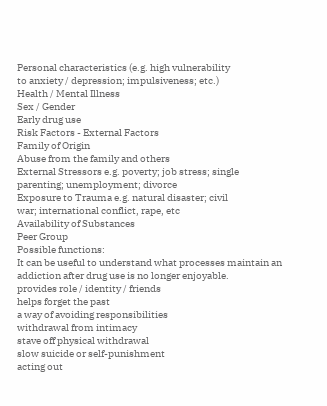Personal characteristics (e.g. high vulnerability
to anxiety / depression; impulsiveness; etc.)
Health / Mental Illness
Sex / Gender
Early drug use
Risk Factors - External Factors
Family of Origin
Abuse from the family and others
External Stressors e.g. poverty; job stress; single
parenting; unemployment; divorce
Exposure to Trauma e.g. natural disaster; civil
war; international conflict, rape, etc
Availability of Substances
Peer Group
Possible functions:
It can be useful to understand what processes maintain an
addiction after drug use is no longer enjoyable.
provides role / identity / friends
helps forget the past
a way of avoiding responsibilities
withdrawal from intimacy
stave off physical withdrawal
slow suicide or self-punishment
acting out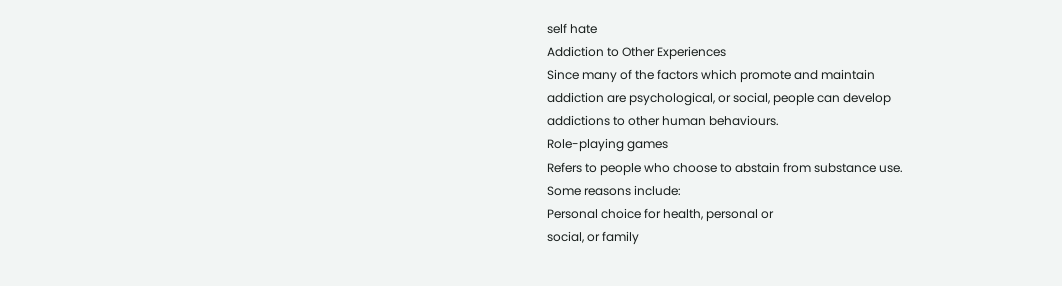self hate
Addiction to Other Experiences
Since many of the factors which promote and maintain
addiction are psychological, or social, people can develop
addictions to other human behaviours.
Role-playing games
Refers to people who choose to abstain from substance use.
Some reasons include:
Personal choice for health, personal or
social, or family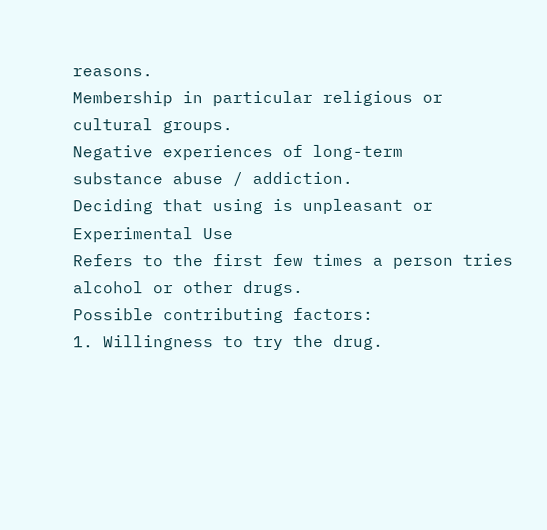reasons.
Membership in particular religious or
cultural groups.
Negative experiences of long-term
substance abuse / addiction.
Deciding that using is unpleasant or
Experimental Use
Refers to the first few times a person tries
alcohol or other drugs.
Possible contributing factors:
1. Willingness to try the drug.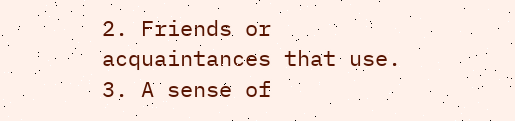2. Friends or acquaintances that use.
3. A sense of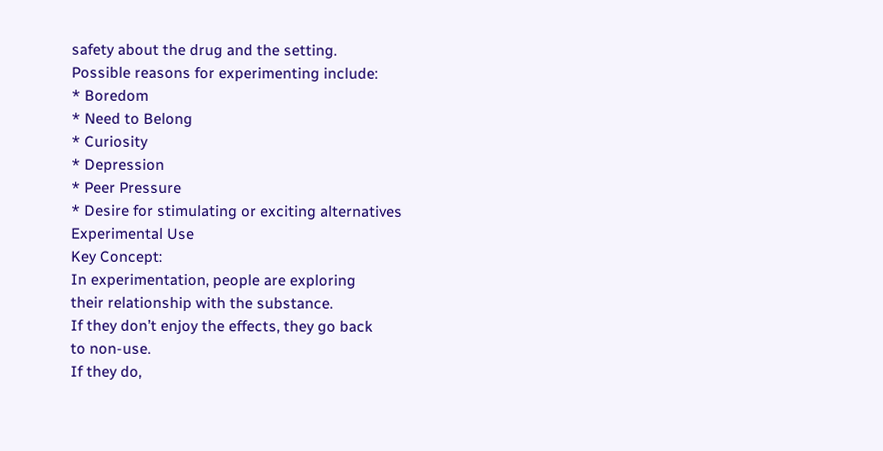safety about the drug and the setting.
Possible reasons for experimenting include:
* Boredom
* Need to Belong
* Curiosity
* Depression
* Peer Pressure
* Desire for stimulating or exciting alternatives
Experimental Use
Key Concept:
In experimentation, people are exploring
their relationship with the substance.
If they don’t enjoy the effects, they go back
to non-use.
If they do,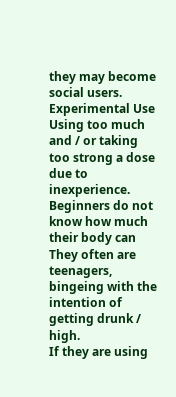they may become social users.
Experimental Use
Using too much and / or taking too strong a dose
due to inexperience.
Beginners do not know how much their body can
They often are teenagers, bingeing with the
intention of getting drunk / high.
If they are using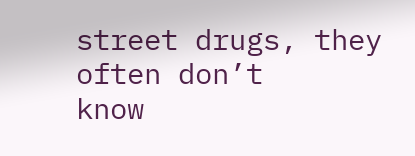street drugs, they often don’t
know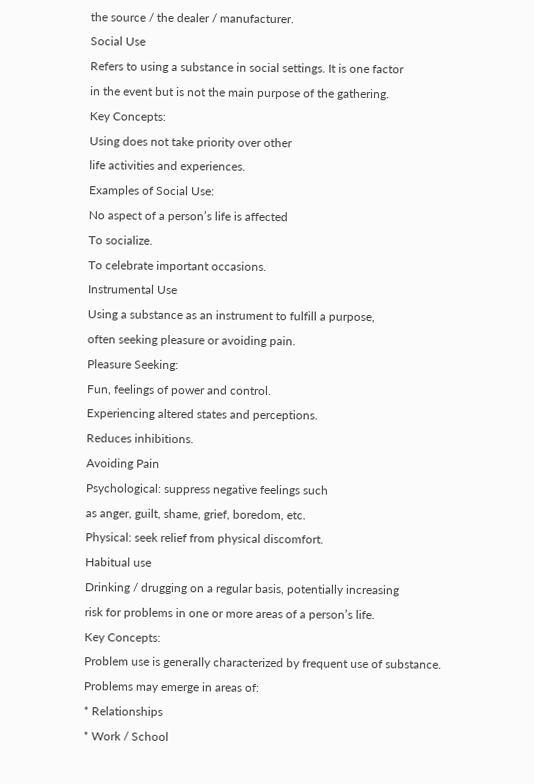the source / the dealer / manufacturer.
Social Use
Refers to using a substance in social settings. It is one factor
in the event but is not the main purpose of the gathering.
Key Concepts:
Using does not take priority over other
life activities and experiences.
Examples of Social Use:
No aspect of a person’s life is affected
To socialize.
To celebrate important occasions.
Instrumental Use
Using a substance as an instrument to fulfill a purpose,
often seeking pleasure or avoiding pain.
Pleasure Seeking:
Fun, feelings of power and control.
Experiencing altered states and perceptions.
Reduces inhibitions.
Avoiding Pain
Psychological: suppress negative feelings such
as anger, guilt, shame, grief, boredom, etc.
Physical: seek relief from physical discomfort.
Habitual use
Drinking / drugging on a regular basis, potentially increasing
risk for problems in one or more areas of a person’s life.
Key Concepts:
Problem use is generally characterized by frequent use of substance.
Problems may emerge in areas of:
* Relationships
* Work / School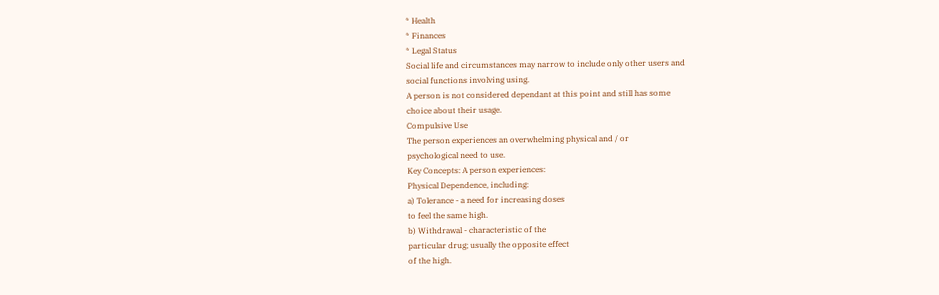* Health
* Finances
* Legal Status
Social life and circumstances may narrow to include only other users and
social functions involving using.
A person is not considered dependant at this point and still has some
choice about their usage.
Compulsive Use
The person experiences an overwhelming physical and / or
psychological need to use.
Key Concepts: A person experiences:
Physical Dependence, including:
a) Tolerance - a need for increasing doses
to feel the same high.
b) Withdrawal - characteristic of the
particular drug; usually the opposite effect
of the high.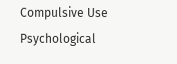Compulsive Use
Psychological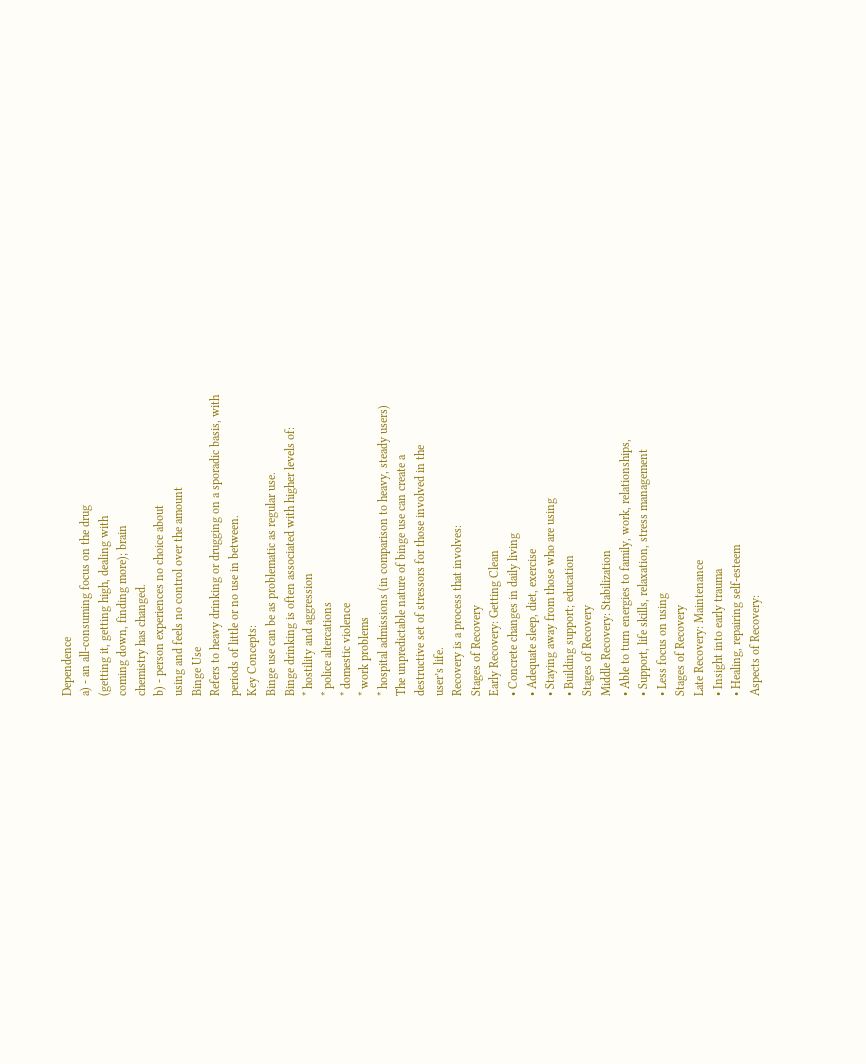Dependence
a) - an all-consuming focus on the drug
(getting it, getting high, dealing with
coming down, finding more); brain
chemistry has changed.
b) - person experiences no choice about
using and feels no control over the amount
Binge Use
Refers to heavy drinking or drugging on a sporadic basis, with
periods of little or no use in between.
Key Concepts:
Binge use can be as problematic as regular use.
Binge drinking is often associated with higher levels of:
* hostility and aggression
* police altercations
* domestic violence
* work problems
* hospital admissions (in comparison to heavy, steady users)
The unpredictable nature of binge use can create a
destructive set of stressors for those involved in the
user’s life.
Recovery is a process that involves:
Stages of Recovery
Early Recovery: Getting Clean
• Concrete changes in daily living
• Adequate sleep, diet, exercise
• Staying away from those who are using
• Building support; education
Stages of Recovery
Middle Recovery: Stabilization
• Able to turn energies to family, work, relationships,
• Support, life skills, relaxation, stress management
• Less focus on using
Stages of Recovery
Late Recovery: Maintenance
• Insight into early trauma
• Healing, repairing self-esteem
Aspects of Recovery: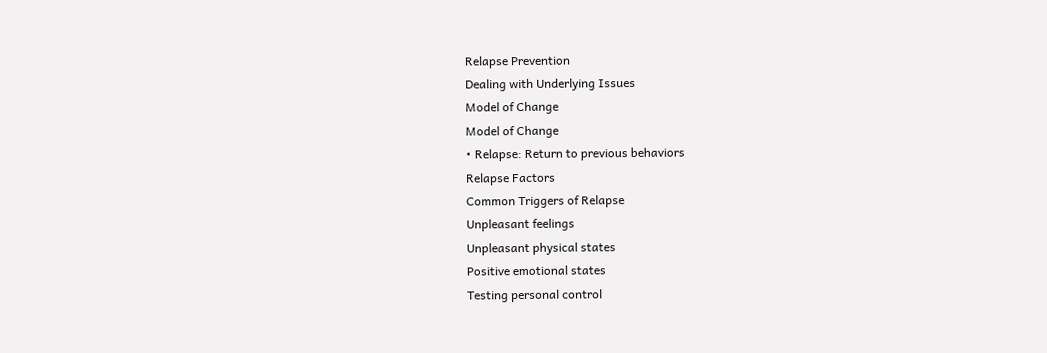Relapse Prevention
Dealing with Underlying Issues
Model of Change
Model of Change
• Relapse: Return to previous behaviors
Relapse Factors
Common Triggers of Relapse
Unpleasant feelings
Unpleasant physical states
Positive emotional states
Testing personal control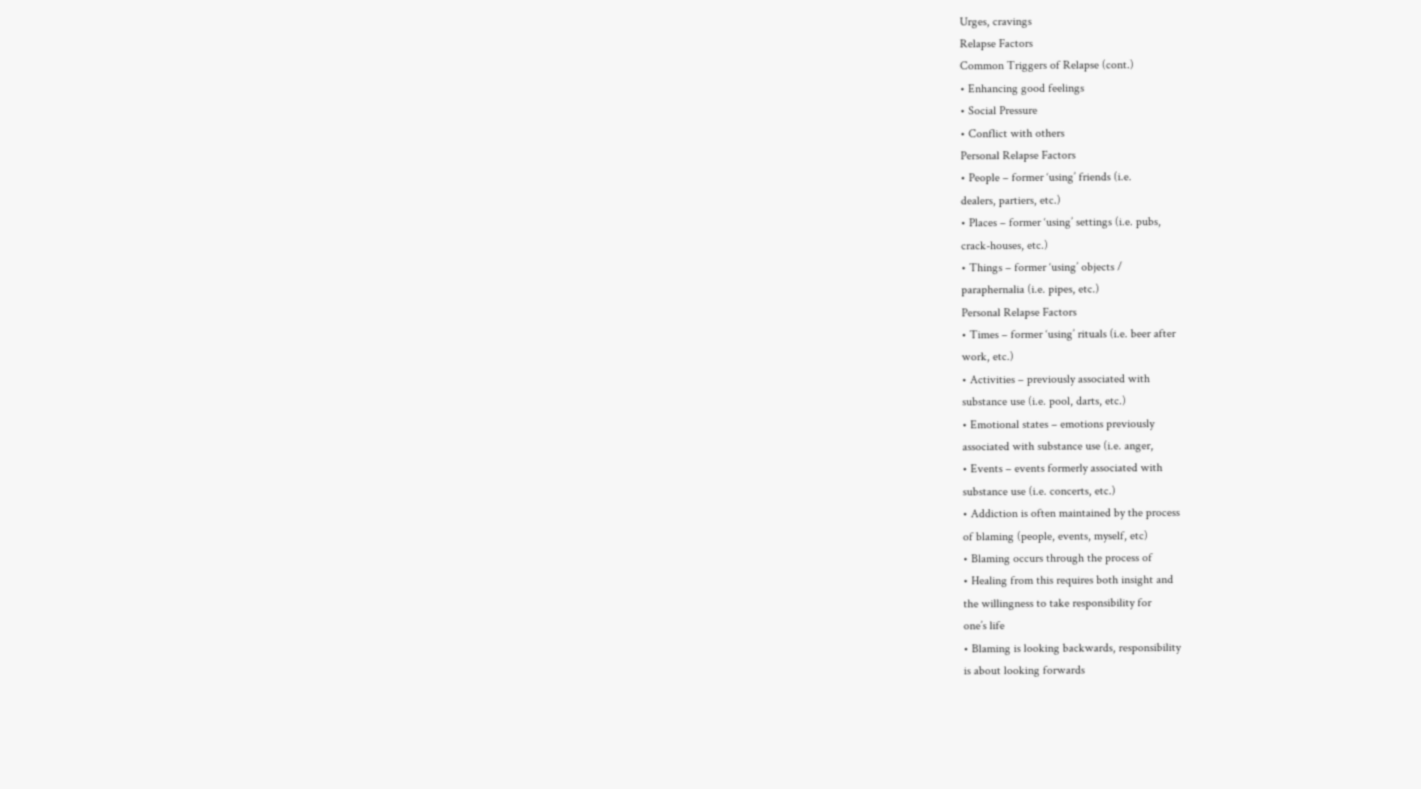Urges, cravings
Relapse Factors
Common Triggers of Relapse (cont.)
• Enhancing good feelings
• Social Pressure
• Conflict with others
Personal Relapse Factors
• People – former ‘using’ friends (i.e.
dealers, partiers, etc.)
• Places – former ‘using’ settings (i.e. pubs,
crack-houses, etc.)
• Things – former ‘using’ objects /
paraphernalia (i.e. pipes, etc.)
Personal Relapse Factors
• Times – former ‘using’ rituals (i.e. beer after
work, etc.)
• Activities – previously associated with
substance use (i.e. pool, darts, etc.)
• Emotional states – emotions previously
associated with substance use (i.e. anger,
• Events – events formerly associated with
substance use (i.e. concerts, etc.)
• Addiction is often maintained by the process
of blaming (people, events, myself, etc)
• Blaming occurs through the process of
• Healing from this requires both insight and
the willingness to take responsibility for
one’s life
• Blaming is looking backwards, responsibility
is about looking forwards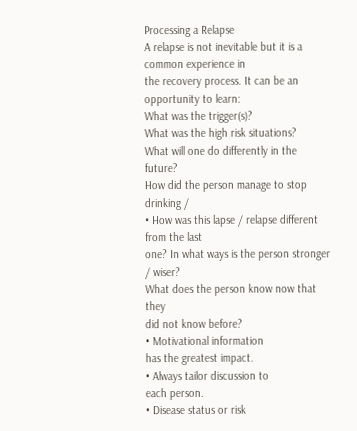Processing a Relapse
A relapse is not inevitable but it is a common experience in
the recovery process. It can be an opportunity to learn:
What was the trigger(s)?
What was the high risk situations?
What will one do differently in the future?
How did the person manage to stop drinking /
• How was this lapse / relapse different from the last
one? In what ways is the person stronger / wiser?
What does the person know now that they
did not know before?
• Motivational information
has the greatest impact.
• Always tailor discussion to
each person.
• Disease status or risk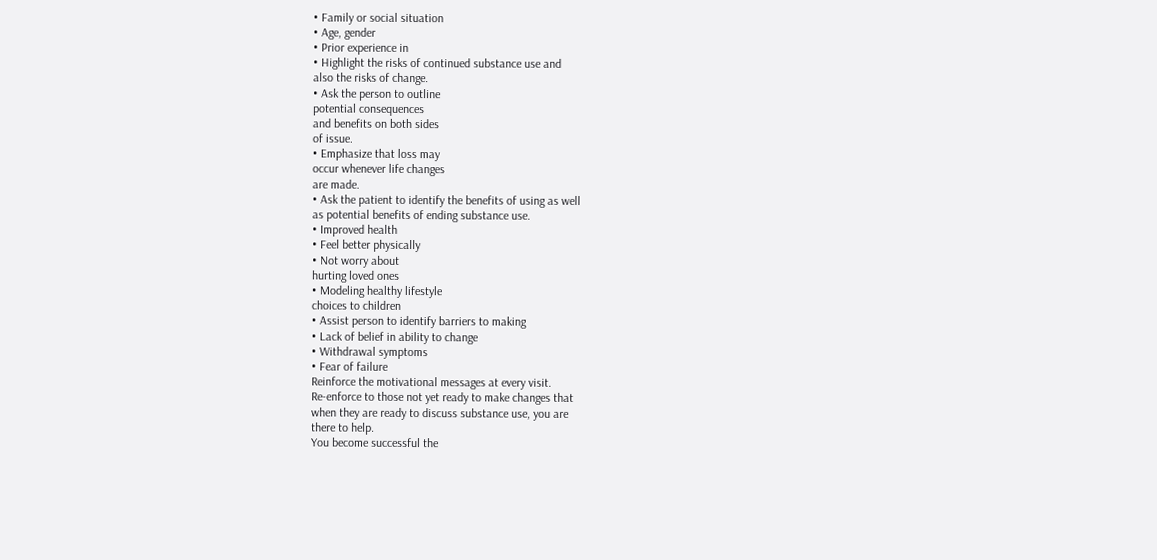• Family or social situation
• Age, gender
• Prior experience in
• Highlight the risks of continued substance use and
also the risks of change.
• Ask the person to outline
potential consequences
and benefits on both sides
of issue.
• Emphasize that loss may
occur whenever life changes
are made.
• Ask the patient to identify the benefits of using as well
as potential benefits of ending substance use.
• Improved health
• Feel better physically
• Not worry about
hurting loved ones
• Modeling healthy lifestyle
choices to children
• Assist person to identify barriers to making
• Lack of belief in ability to change
• Withdrawal symptoms
• Fear of failure
Reinforce the motivational messages at every visit.
Re-enforce to those not yet ready to make changes that
when they are ready to discuss substance use, you are
there to help.
You become successful the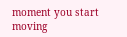moment you start moving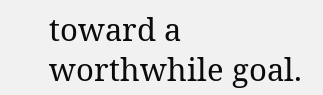toward a worthwhile goal.